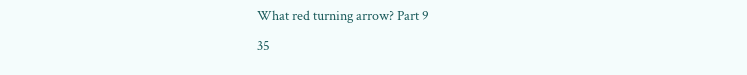What red turning arrow? Part 9

35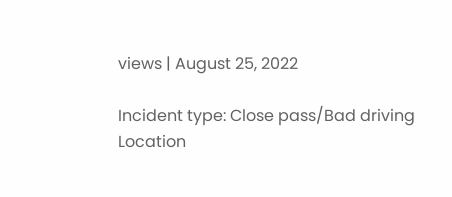views | August 25, 2022

Incident type: Close pass/Bad driving
Location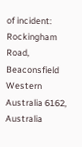of incident: Rockingham Road, Beaconsfield Western Australia 6162, Australia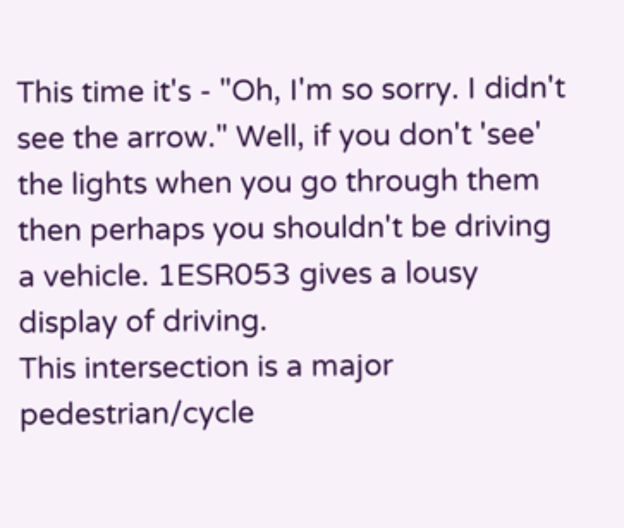This time it's - "Oh, I'm so sorry. I didn't see the arrow." Well, if you don't 'see' the lights when you go through them then perhaps you shouldn't be driving a vehicle. 1ESR053 gives a lousy display of driving.
This intersection is a major pedestrian/cycle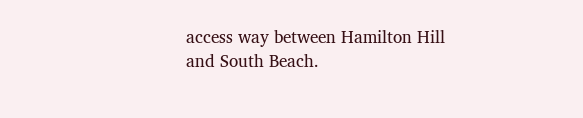access way between Hamilton Hill and South Beach.